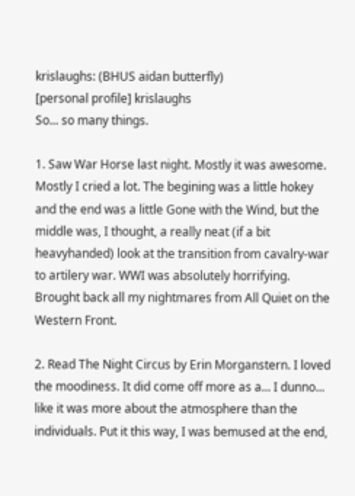krislaughs: (BHUS aidan butterfly)
[personal profile] krislaughs
So... so many things.

1. Saw War Horse last night. Mostly it was awesome. Mostly I cried a lot. The begining was a little hokey and the end was a little Gone with the Wind, but the middle was, I thought, a really neat (if a bit heavyhanded) look at the transition from cavalry-war to artilery war. WWI was absolutely horrifying. Brought back all my nightmares from All Quiet on the Western Front.

2. Read The Night Circus by Erin Morganstern. I loved the moodiness. It did come off more as a... I dunno... like it was more about the atmosphere than the individuals. Put it this way, I was bemused at the end,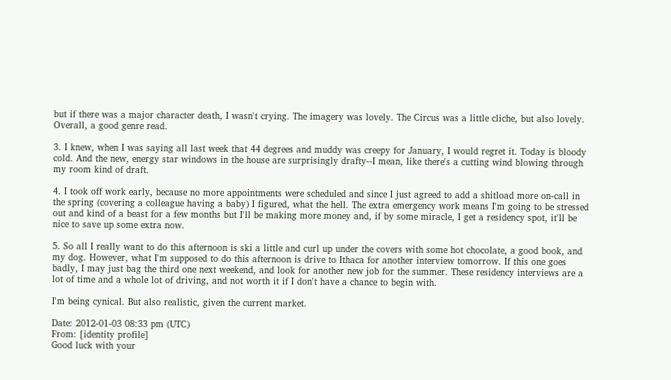but if there was a major character death, I wasn't crying. The imagery was lovely. The Circus was a little cliche, but also lovely. Overall, a good genre read.

3. I knew, when I was saying all last week that 44 degrees and muddy was creepy for January, I would regret it. Today is bloody cold. And the new, energy star windows in the house are surprisingly drafty--I mean, like there's a cutting wind blowing through my room kind of draft.

4. I took off work early, because no more appointments were scheduled and since I just agreed to add a shitload more on-call in the spring (covering a colleague having a baby) I figured, what the hell. The extra emergency work means I'm going to be stressed out and kind of a beast for a few months but I'll be making more money and, if by some miracle, I get a residency spot, it'll be nice to save up some extra now.

5. So all I really want to do this afternoon is ski a little and curl up under the covers with some hot chocolate, a good book, and my dog. However, what I'm supposed to do this afternoon is drive to Ithaca for another interview tomorrow. If this one goes badly, I may just bag the third one next weekend, and look for another new job for the summer. These residency interviews are a lot of time and a whole lot of driving, and not worth it if I don't have a chance to begin with.

I'm being cynical. But also realistic, given the current market.

Date: 2012-01-03 08:33 pm (UTC)
From: [identity profile]
Good luck with your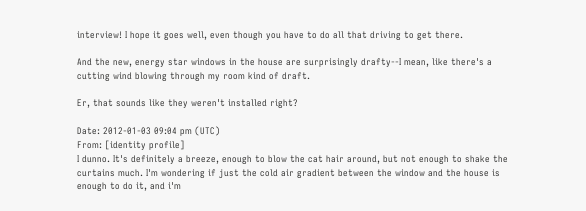interview! I hope it goes well, even though you have to do all that driving to get there.

And the new, energy star windows in the house are surprisingly drafty--I mean, like there's a cutting wind blowing through my room kind of draft.

Er, that sounds like they weren't installed right?

Date: 2012-01-03 09:04 pm (UTC)
From: [identity profile]
I dunno. It's definitely a breeze, enough to blow the cat hair around, but not enough to shake the curtains much. I'm wondering if just the cold air gradient between the window and the house is enough to do it, and i'm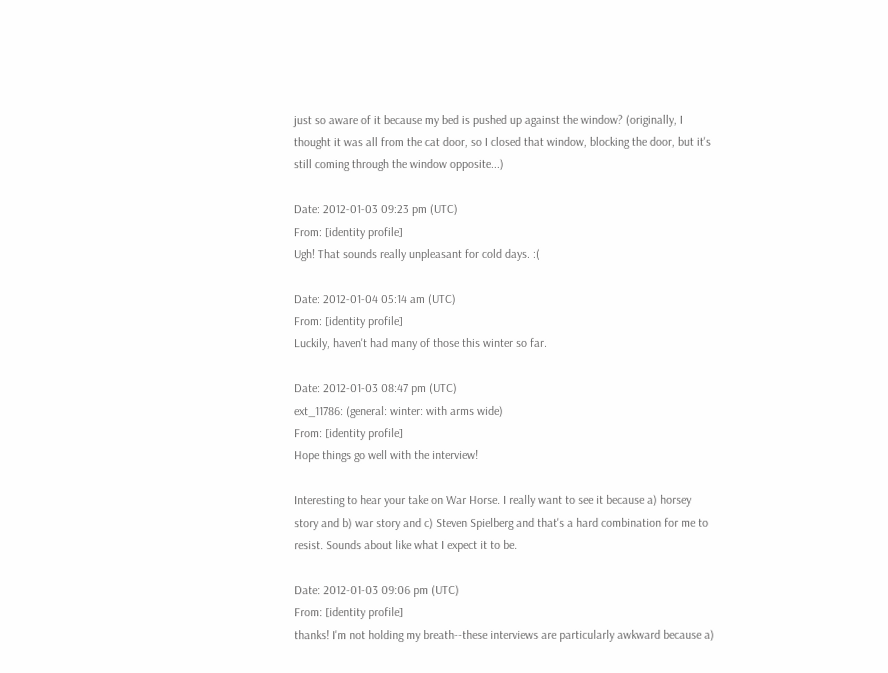just so aware of it because my bed is pushed up against the window? (originally, I thought it was all from the cat door, so I closed that window, blocking the door, but it's still coming through the window opposite...)

Date: 2012-01-03 09:23 pm (UTC)
From: [identity profile]
Ugh! That sounds really unpleasant for cold days. :(

Date: 2012-01-04 05:14 am (UTC)
From: [identity profile]
Luckily, haven't had many of those this winter so far.

Date: 2012-01-03 08:47 pm (UTC)
ext_11786: (general: winter: with arms wide)
From: [identity profile]
Hope things go well with the interview!

Interesting to hear your take on War Horse. I really want to see it because a) horsey story and b) war story and c) Steven Spielberg and that's a hard combination for me to resist. Sounds about like what I expect it to be.

Date: 2012-01-03 09:06 pm (UTC)
From: [identity profile]
thanks! I'm not holding my breath--these interviews are particularly awkward because a)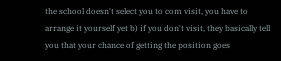the school doesn't select you to com visit, you have to arrange it yourself yet b) if you don't visit, they basically tell you that your chance of getting the position goes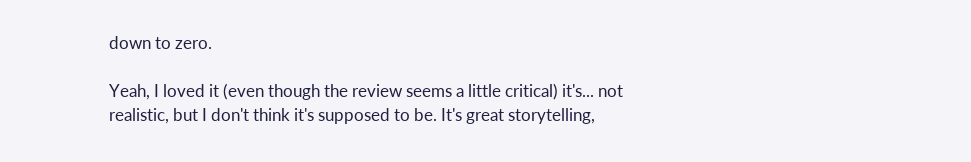down to zero.

Yeah, I loved it (even though the review seems a little critical) it's... not realistic, but I don't think it's supposed to be. It's great storytelling,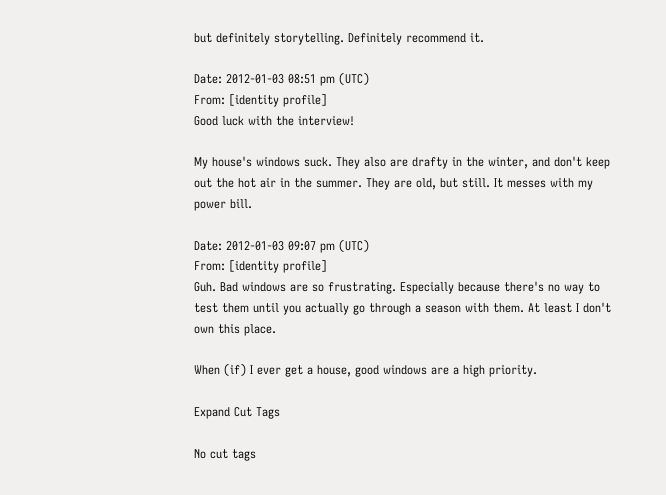but definitely storytelling. Definitely recommend it.

Date: 2012-01-03 08:51 pm (UTC)
From: [identity profile]
Good luck with the interview!

My house's windows suck. They also are drafty in the winter, and don't keep out the hot air in the summer. They are old, but still. It messes with my power bill.

Date: 2012-01-03 09:07 pm (UTC)
From: [identity profile]
Guh. Bad windows are so frustrating. Especially because there's no way to test them until you actually go through a season with them. At least I don't own this place.

When (if) I ever get a house, good windows are a high priority.

Expand Cut Tags

No cut tags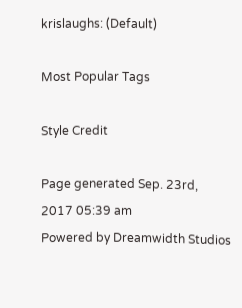krislaughs: (Default)

Most Popular Tags

Style Credit

Page generated Sep. 23rd, 2017 05:39 am
Powered by Dreamwidth Studios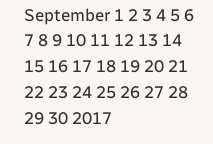September 1 2 3 4 5 6 7 8 9 10 11 12 13 14 15 16 17 18 19 20 21 22 23 24 25 26 27 28 29 30 2017